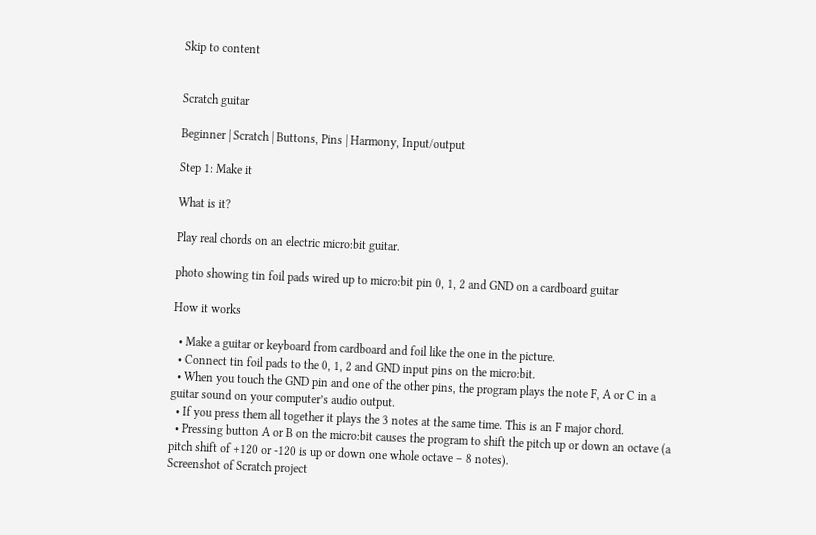Skip to content


Scratch guitar

Beginner | Scratch | Buttons, Pins | Harmony, Input/output

Step 1: Make it

What is it?

Play real chords on an electric micro:bit guitar.

photo showing tin foil pads wired up to micro:bit pin 0, 1, 2 and GND on a cardboard guitar

How it works

  • Make a guitar or keyboard from cardboard and foil like the one in the picture.
  • Connect tin foil pads to the 0, 1, 2 and GND input pins on the micro:bit.
  • When you touch the GND pin and one of the other pins, the program plays the note F, A or C in a guitar sound on your computer’s audio output.
  • If you press them all together it plays the 3 notes at the same time. This is an F major chord.
  • Pressing button A or B on the micro:bit causes the program to shift the pitch up or down an octave (a pitch shift of +120 or -120 is up or down one whole octave – 8 notes).
Screenshot of Scratch project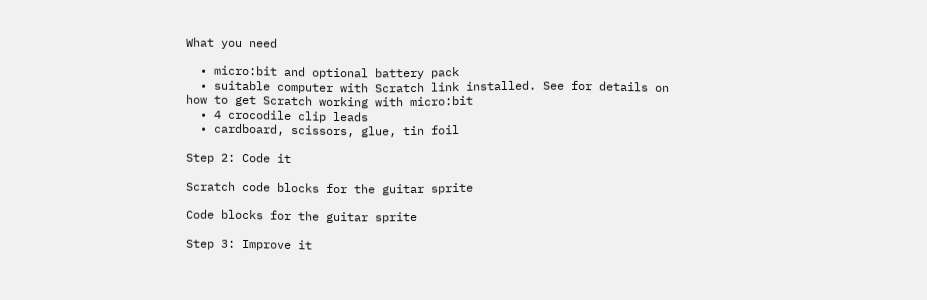What you need

  • micro:bit and optional battery pack
  • suitable computer with Scratch link installed. See for details on how to get Scratch working with micro:bit
  • 4 crocodile clip leads
  • cardboard, scissors, glue, tin foil

Step 2: Code it

Scratch code blocks for the guitar sprite

Code blocks for the guitar sprite

Step 3: Improve it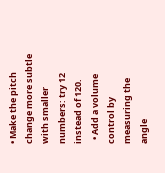• Make the pitch change more subtle with smaller numbers: try 12 instead of 120.
  • Add a volume control by measuring the angle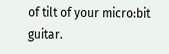of tilt of your micro:bit guitar.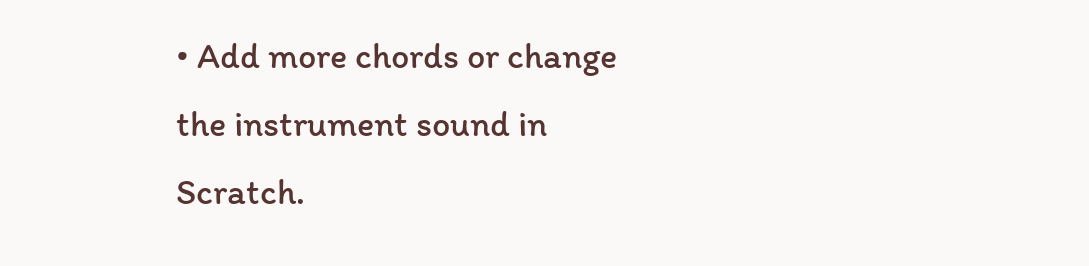• Add more chords or change the instrument sound in Scratch.